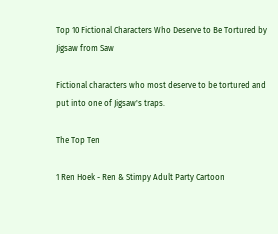Top 10 Fictional Characters Who Deserve to Be Tortured by Jigsaw from Saw

Fictional characters who most deserve to be tortured and put into one of Jigsaw's traps.

The Top Ten

1 Ren Hoek - Ren & Stimpy Adult Party Cartoon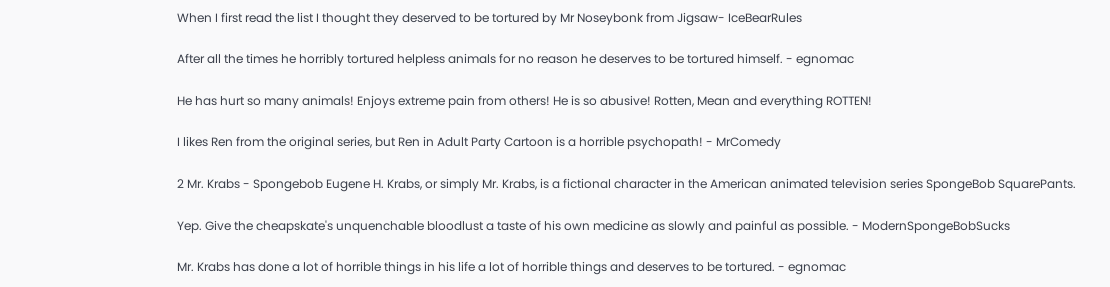When I first read the list I thought they deserved to be tortured by Mr Noseybonk from Jigsaw- IceBearRules

After all the times he horribly tortured helpless animals for no reason he deserves to be tortured himself. - egnomac

He has hurt so many animals! Enjoys extreme pain from others! He is so abusive! Rotten, Mean and everything ROTTEN!

I likes Ren from the original series, but Ren in Adult Party Cartoon is a horrible psychopath! - MrComedy

2 Mr. Krabs - Spongebob Eugene H. Krabs, or simply Mr. Krabs, is a fictional character in the American animated television series SpongeBob SquarePants.

Yep. Give the cheapskate's unquenchable bloodlust a taste of his own medicine as slowly and painful as possible. - ModernSpongeBobSucks

Mr. Krabs has done a lot of horrible things in his life a lot of horrible things and deserves to be tortured. - egnomac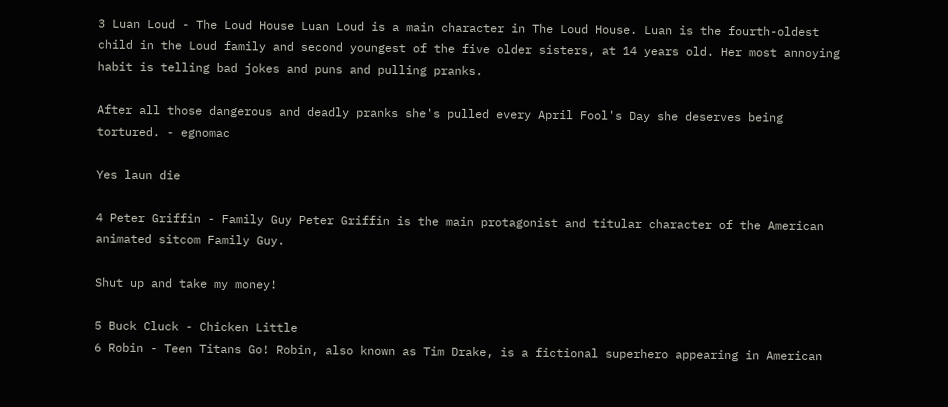3 Luan Loud - The Loud House Luan Loud is a main character in The Loud House. Luan is the fourth-oldest child in the Loud family and second youngest of the five older sisters, at 14 years old. Her most annoying habit is telling bad jokes and puns and pulling pranks.

After all those dangerous and deadly pranks she's pulled every April Fool's Day she deserves being tortured. - egnomac

Yes laun die

4 Peter Griffin - Family Guy Peter Griffin is the main protagonist and titular character of the American animated sitcom Family Guy.

Shut up and take my money!

5 Buck Cluck - Chicken Little
6 Robin - Teen Titans Go! Robin, also known as Tim Drake, is a fictional superhero appearing in American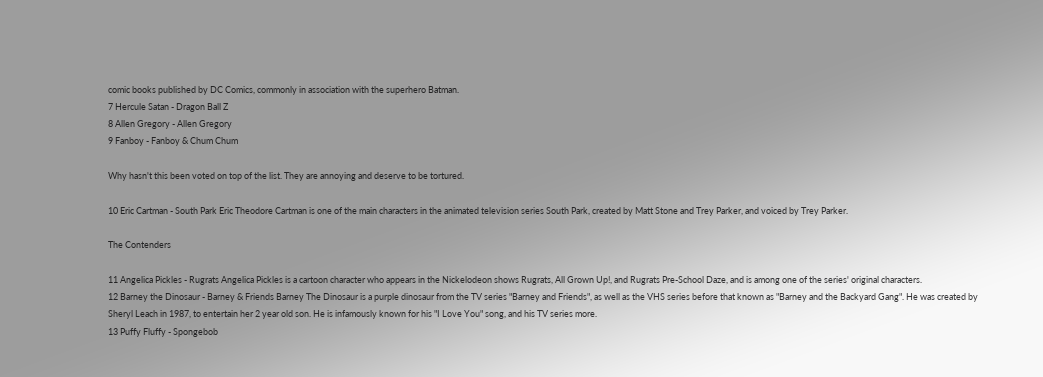comic books published by DC Comics, commonly in association with the superhero Batman.
7 Hercule Satan - Dragon Ball Z
8 Allen Gregory - Allen Gregory
9 Fanboy - Fanboy & Chum Chum

Why hasn't this been voted on top of the list. They are annoying and deserve to be tortured.

10 Eric Cartman - South Park Eric Theodore Cartman is one of the main characters in the animated television series South Park, created by Matt Stone and Trey Parker, and voiced by Trey Parker.

The Contenders

11 Angelica Pickles - Rugrats Angelica Pickles is a cartoon character who appears in the Nickelodeon shows Rugrats, All Grown Up!, and Rugrats Pre-School Daze, and is among one of the series' original characters.
12 Barney the Dinosaur - Barney & Friends Barney The Dinosaur is a purple dinosaur from the TV series "Barney and Friends", as well as the VHS series before that known as "Barney and the Backyard Gang". He was created by Sheryl Leach in 1987, to entertain her 2 year old son. He is infamously known for his "I Love You" song, and his TV series more.
13 Puffy Fluffy - Spongebob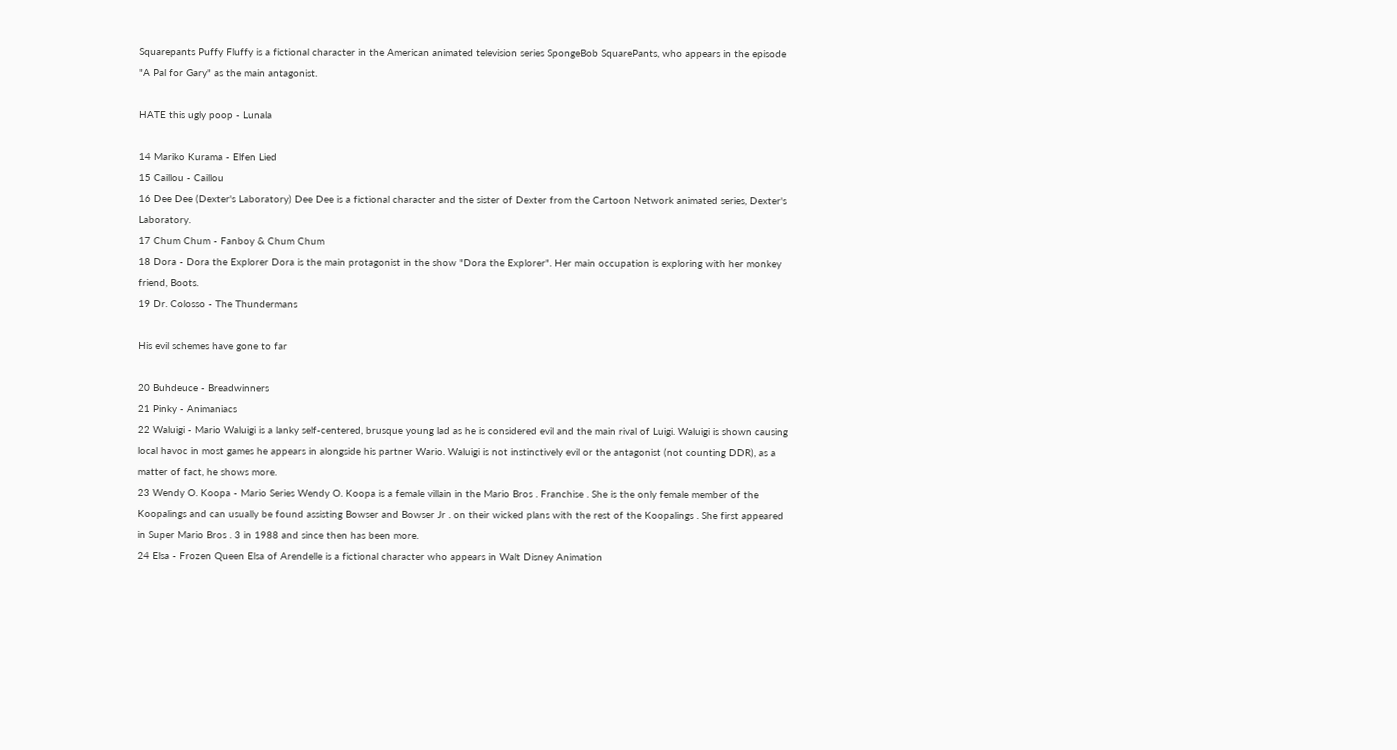Squarepants Puffy Fluffy is a fictional character in the American animated television series SpongeBob SquarePants, who appears in the episode "A Pal for Gary" as the main antagonist.

HATE this ugly poop - Lunala

14 Mariko Kurama - Elfen Lied
15 Caillou - Caillou
16 Dee Dee (Dexter's Laboratory) Dee Dee is a fictional character and the sister of Dexter from the Cartoon Network animated series, Dexter's Laboratory.
17 Chum Chum - Fanboy & Chum Chum
18 Dora - Dora the Explorer Dora is the main protagonist in the show "Dora the Explorer". Her main occupation is exploring with her monkey friend, Boots.
19 Dr. Colosso - The Thundermans

His evil schemes have gone to far

20 Buhdeuce - Breadwinners
21 Pinky - Animaniacs
22 Waluigi - Mario Waluigi is a lanky self-centered, brusque young lad as he is considered evil and the main rival of Luigi. Waluigi is shown causing local havoc in most games he appears in alongside his partner Wario. Waluigi is not instinctively evil or the antagonist (not counting DDR), as a matter of fact, he shows more.
23 Wendy O. Koopa - Mario Series Wendy O. Koopa is a female villain in the Mario Bros . Franchise . She is the only female member of the Koopalings and can usually be found assisting Bowser and Bowser Jr . on their wicked plans with the rest of the Koopalings . She first appeared in Super Mario Bros . 3 in 1988 and since then has been more.
24 Elsa - Frozen Queen Elsa of Arendelle is a fictional character who appears in Walt Disney Animation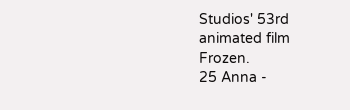Studios' 53rd animated film Frozen.
25 Anna -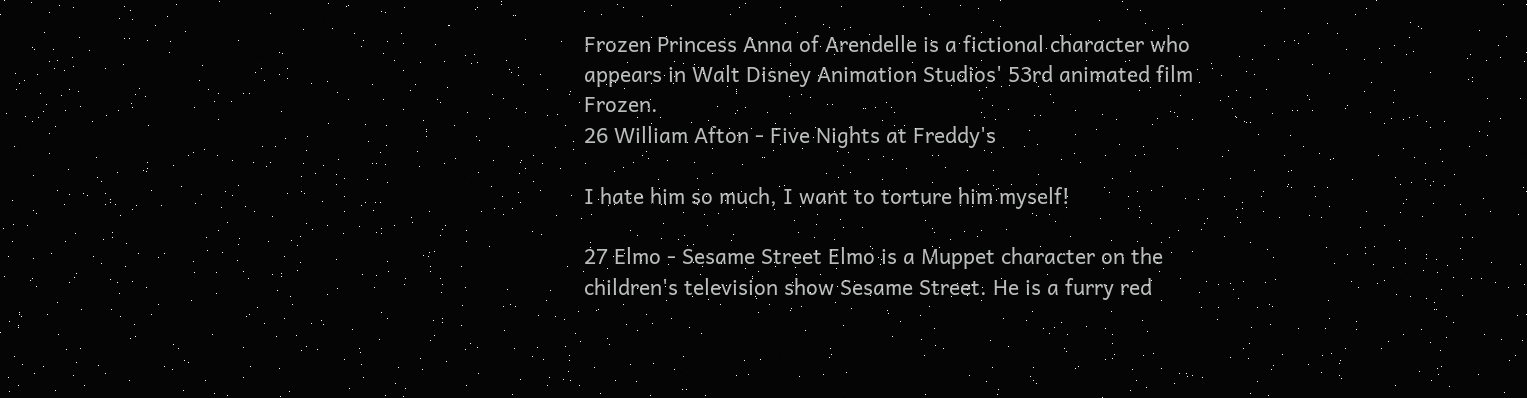Frozen Princess Anna of Arendelle is a fictional character who appears in Walt Disney Animation Studios' 53rd animated film Frozen.
26 William Afton - Five Nights at Freddy's

I hate him so much, I want to torture him myself!

27 Elmo - Sesame Street Elmo is a Muppet character on the children's television show Sesame Street. He is a furry red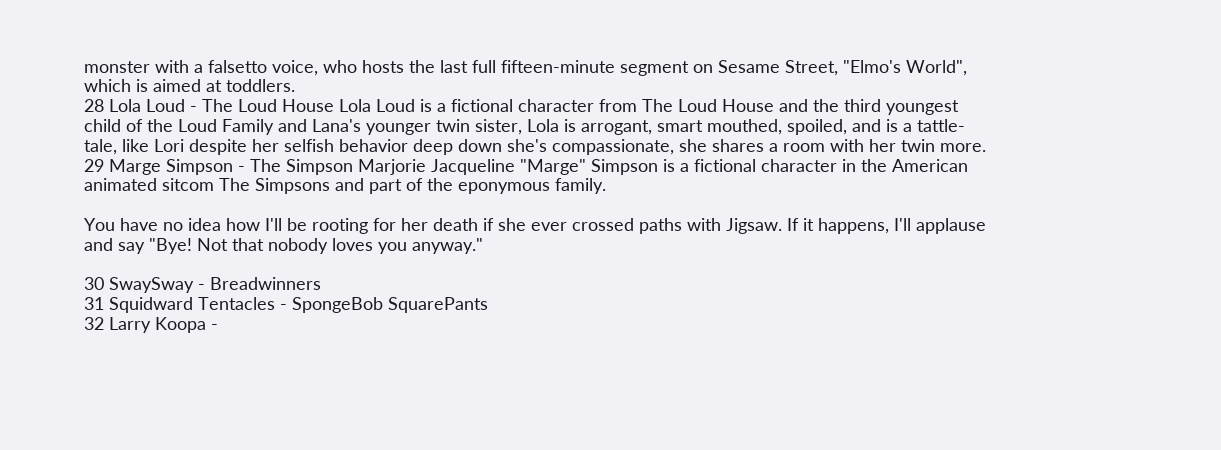monster with a falsetto voice, who hosts the last full fifteen-minute segment on Sesame Street, "Elmo's World", which is aimed at toddlers.
28 Lola Loud - The Loud House Lola Loud is a fictional character from The Loud House and the third youngest child of the Loud Family and Lana's younger twin sister, Lola is arrogant, smart mouthed, spoiled, and is a tattle-tale, like Lori despite her selfish behavior deep down she's compassionate, she shares a room with her twin more.
29 Marge Simpson - The Simpson Marjorie Jacqueline "Marge" Simpson is a fictional character in the American animated sitcom The Simpsons and part of the eponymous family.

You have no idea how I'll be rooting for her death if she ever crossed paths with Jigsaw. If it happens, I'll applause and say "Bye! Not that nobody loves you anyway."

30 SwaySway - Breadwinners
31 Squidward Tentacles - SpongeBob SquarePants
32 Larry Koopa -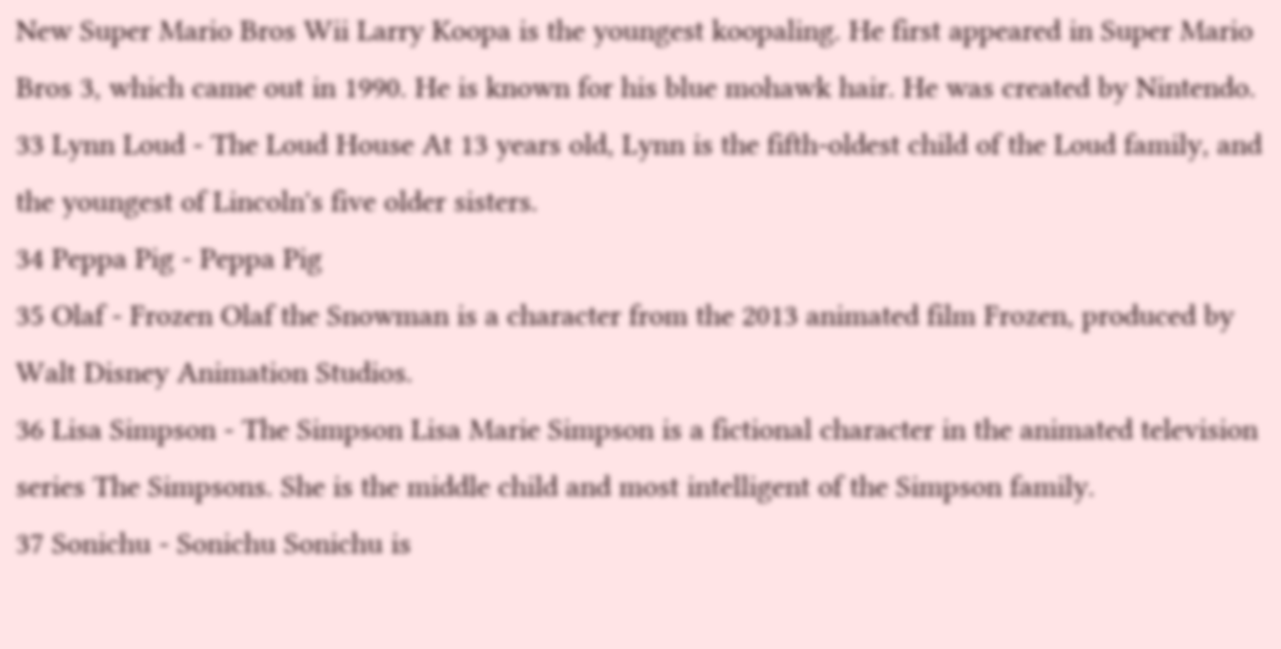New Super Mario Bros Wii Larry Koopa is the youngest koopaling. He first appeared in Super Mario Bros 3, which came out in 1990. He is known for his blue mohawk hair. He was created by Nintendo.
33 Lynn Loud - The Loud House At 13 years old, Lynn is the fifth-oldest child of the Loud family, and the youngest of Lincoln's five older sisters.
34 Peppa Pig - Peppa Pig
35 Olaf - Frozen Olaf the Snowman is a character from the 2013 animated film Frozen, produced by Walt Disney Animation Studios.
36 Lisa Simpson - The Simpson Lisa Marie Simpson is a fictional character in the animated television series The Simpsons. She is the middle child and most intelligent of the Simpson family.
37 Sonichu - Sonichu Sonichu is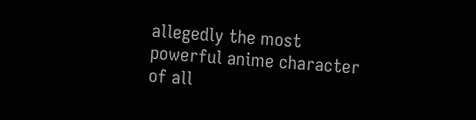allegedly the most powerful anime character of all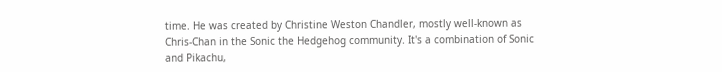time. He was created by Christine Weston Chandler, mostly well-known as Chris-Chan in the Sonic the Hedgehog community. It's a combination of Sonic and Pikachu,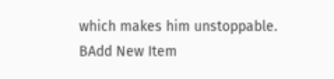which makes him unstoppable.
BAdd New Item